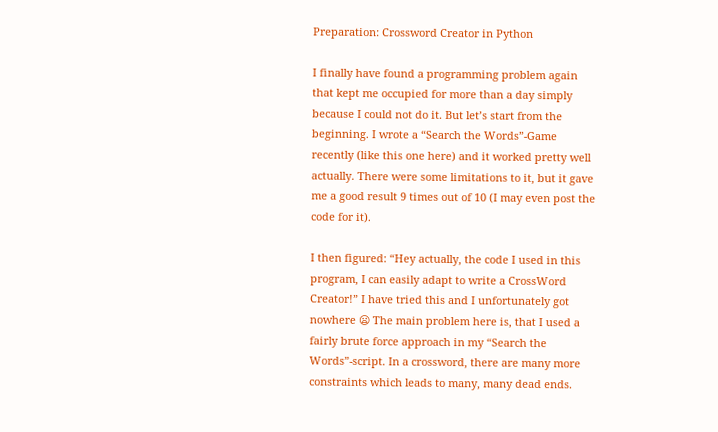Preparation: Crossword Creator in Python

I finally have found a programming problem again that kept me occupied for more than a day simply because I could not do it. But let’s start from the beginning. I wrote a “Search the Words”-Game recently (like this one here) and it worked pretty well actually. There were some limitations to it, but it gave me a good result 9 times out of 10 (I may even post the code for it).

I then figured: “Hey actually, the code I used in this program, I can easily adapt to write a CrossWord Creator!” I have tried this and I unfortunately got nowhere 😦 The main problem here is, that I used a fairly brute force approach in my “Search the Words”-script. In a crossword, there are many more constraints which leads to many, many dead ends.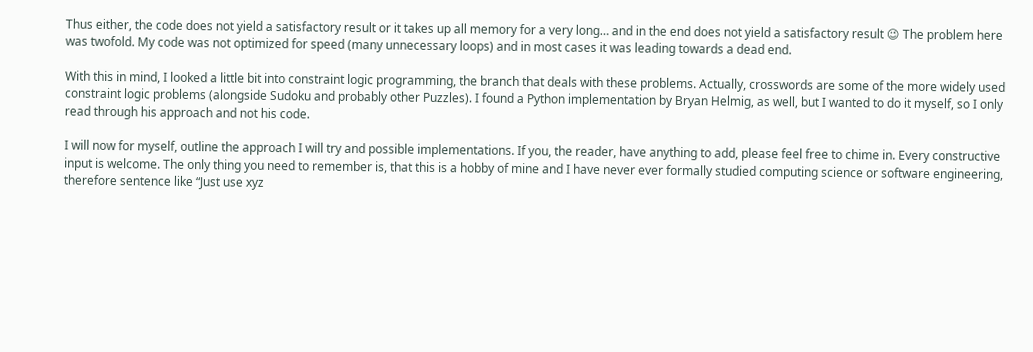Thus either, the code does not yield a satisfactory result or it takes up all memory for a very long… and in the end does not yield a satisfactory result 😉 The problem here was twofold. My code was not optimized for speed (many unnecessary loops) and in most cases it was leading towards a dead end.

With this in mind, I looked a little bit into constraint logic programming, the branch that deals with these problems. Actually, crosswords are some of the more widely used constraint logic problems (alongside Sudoku and probably other Puzzles). I found a Python implementation by Bryan Helmig, as well, but I wanted to do it myself, so I only read through his approach and not his code.

I will now for myself, outline the approach I will try and possible implementations. If you, the reader, have anything to add, please feel free to chime in. Every constructive input is welcome. The only thing you need to remember is, that this is a hobby of mine and I have never ever formally studied computing science or software engineering, therefore sentence like “Just use xyz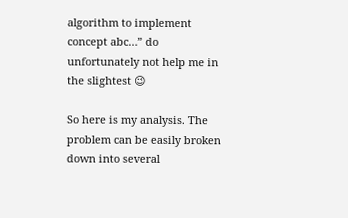algorithm to implement concept abc…” do unfortunately not help me in the slightest 😉

So here is my analysis. The problem can be easily broken down into several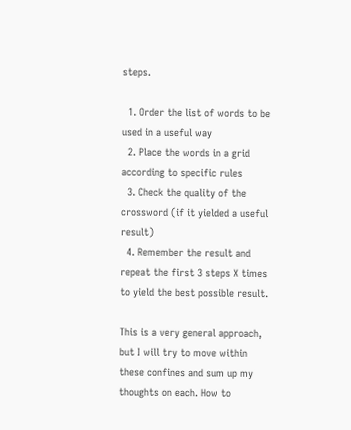steps.

  1. Order the list of words to be used in a useful way
  2. Place the words in a grid according to specific rules
  3. Check the quality of the crossword (if it yielded a useful result)
  4. Remember the result and repeat the first 3 steps X times to yield the best possible result.

This is a very general approach, but I will try to move within these confines and sum up my thoughts on each. How to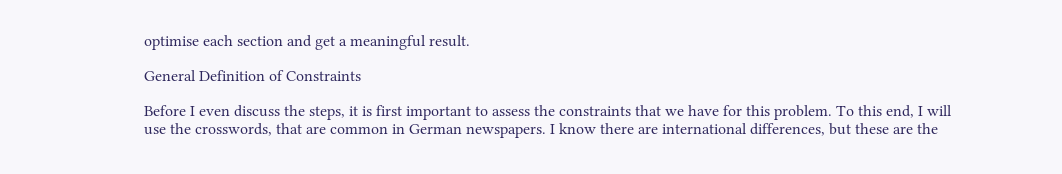optimise each section and get a meaningful result.

General Definition of Constraints

Before I even discuss the steps, it is first important to assess the constraints that we have for this problem. To this end, I will use the crosswords, that are common in German newspapers. I know there are international differences, but these are the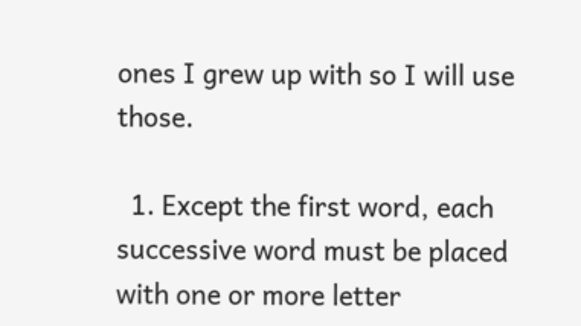ones I grew up with so I will use those.

  1. Except the first word, each successive word must be placed with one or more letter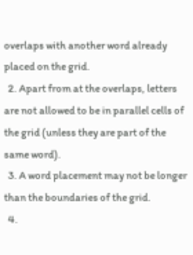overlaps with another word already placed on the grid.
  2. Apart from at the overlaps, letters are not allowed to be in parallel cells of the grid (unless they are part of the same word).
  3. A word placement may not be longer than the boundaries of the grid.
  4.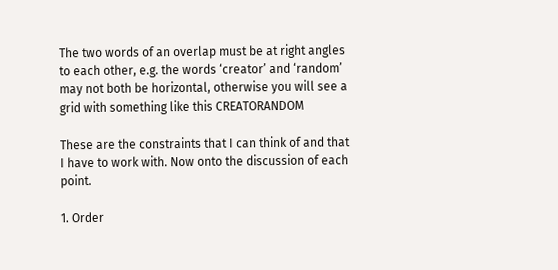The two words of an overlap must be at right angles to each other, e.g. the words ‘creator’ and ‘random’ may not both be horizontal, otherwise you will see a grid with something like this CREATORANDOM

These are the constraints that I can think of and that I have to work with. Now onto the discussion of each point.

1. Order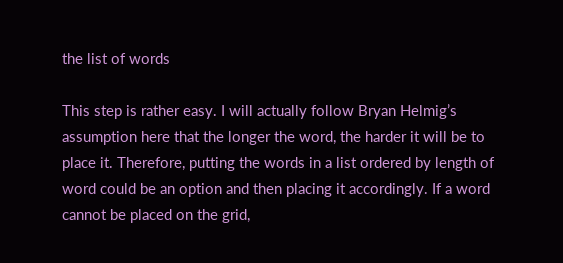the list of words

This step is rather easy. I will actually follow Bryan Helmig’s assumption here that the longer the word, the harder it will be to place it. Therefore, putting the words in a list ordered by length of word could be an option and then placing it accordingly. If a word cannot be placed on the grid,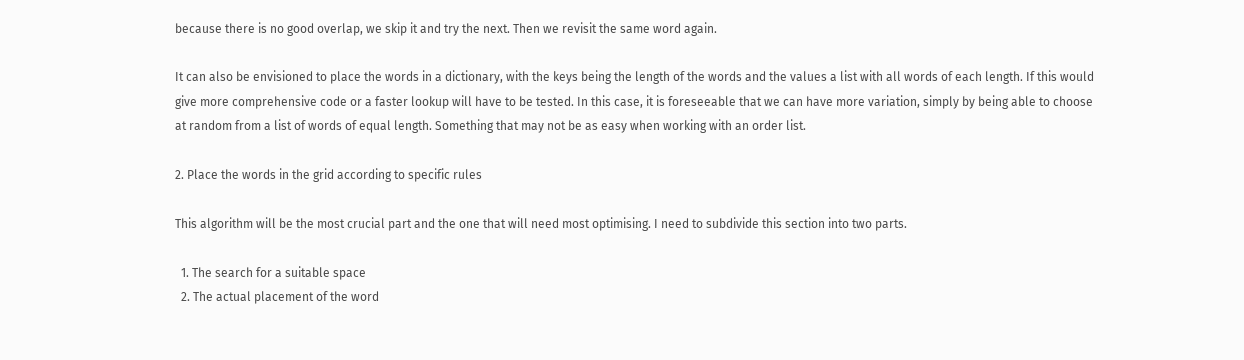because there is no good overlap, we skip it and try the next. Then we revisit the same word again.

It can also be envisioned to place the words in a dictionary, with the keys being the length of the words and the values a list with all words of each length. If this would give more comprehensive code or a faster lookup will have to be tested. In this case, it is foreseeable that we can have more variation, simply by being able to choose at random from a list of words of equal length. Something that may not be as easy when working with an order list.

2. Place the words in the grid according to specific rules

This algorithm will be the most crucial part and the one that will need most optimising. I need to subdivide this section into two parts.

  1. The search for a suitable space
  2. The actual placement of the word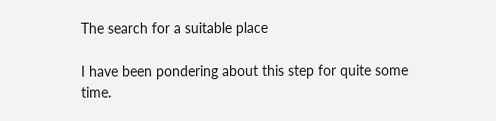The search for a suitable place

I have been pondering about this step for quite some time.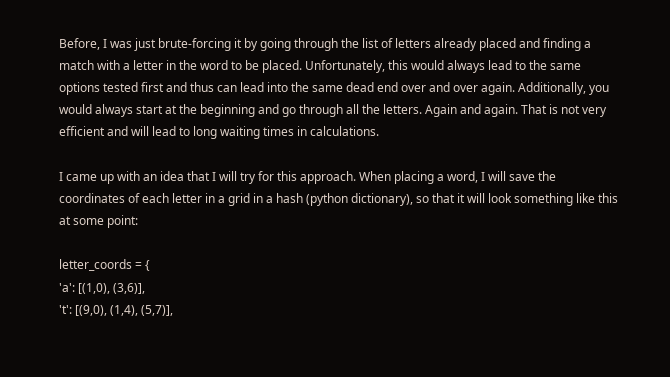Before, I was just brute-forcing it by going through the list of letters already placed and finding a match with a letter in the word to be placed. Unfortunately, this would always lead to the same options tested first and thus can lead into the same dead end over and over again. Additionally, you would always start at the beginning and go through all the letters. Again and again. That is not very efficient and will lead to long waiting times in calculations.

I came up with an idea that I will try for this approach. When placing a word, I will save the coordinates of each letter in a grid in a hash (python dictionary), so that it will look something like this at some point:

letter_coords = {
'a': [(1,0), (3,6)],
't': [(9,0), (1,4), (5,7)],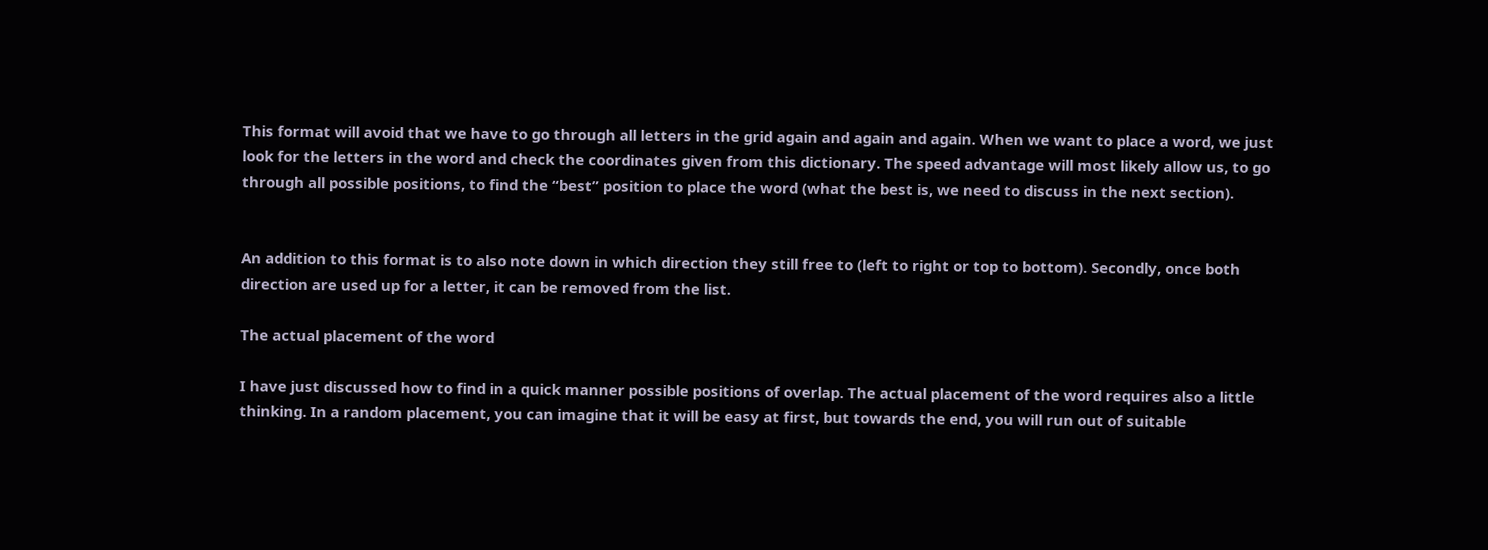This format will avoid that we have to go through all letters in the grid again and again and again. When we want to place a word, we just look for the letters in the word and check the coordinates given from this dictionary. The speed advantage will most likely allow us, to go through all possible positions, to find the “best” position to place the word (what the best is, we need to discuss in the next section).


An addition to this format is to also note down in which direction they still free to (left to right or top to bottom). Secondly, once both direction are used up for a letter, it can be removed from the list.

The actual placement of the word

I have just discussed how to find in a quick manner possible positions of overlap. The actual placement of the word requires also a little thinking. In a random placement, you can imagine that it will be easy at first, but towards the end, you will run out of suitable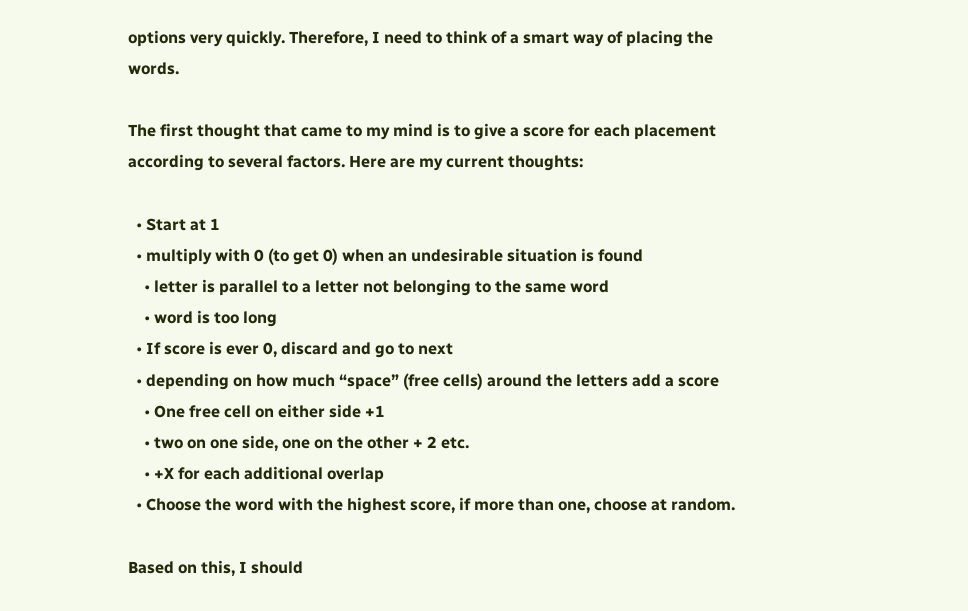options very quickly. Therefore, I need to think of a smart way of placing the words.

The first thought that came to my mind is to give a score for each placement according to several factors. Here are my current thoughts:

  • Start at 1
  • multiply with 0 (to get 0) when an undesirable situation is found
    • letter is parallel to a letter not belonging to the same word
    • word is too long
  • If score is ever 0, discard and go to next
  • depending on how much “space” (free cells) around the letters add a score
    • One free cell on either side +1
    • two on one side, one on the other + 2 etc.
    • +X for each additional overlap
  • Choose the word with the highest score, if more than one, choose at random.

Based on this, I should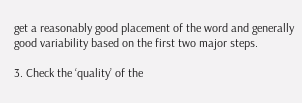get a reasonably good placement of the word and generally good variability based on the first two major steps.

3. Check the ‘quality’ of the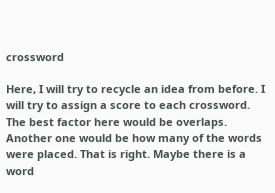crossword

Here, I will try to recycle an idea from before. I will try to assign a score to each crossword. The best factor here would be overlaps. Another one would be how many of the words were placed. That is right. Maybe there is a word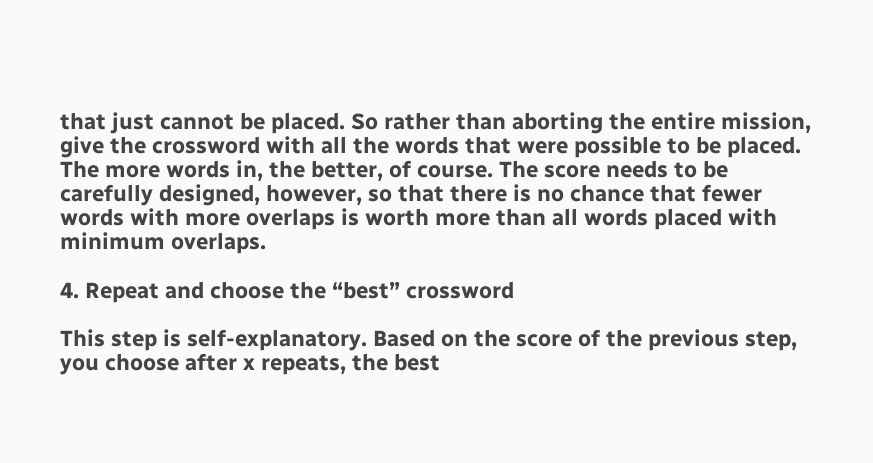that just cannot be placed. So rather than aborting the entire mission, give the crossword with all the words that were possible to be placed. The more words in, the better, of course. The score needs to be carefully designed, however, so that there is no chance that fewer words with more overlaps is worth more than all words placed with minimum overlaps.

4. Repeat and choose the “best” crossword

This step is self-explanatory. Based on the score of the previous step, you choose after x repeats, the best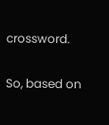crossword.

So, based on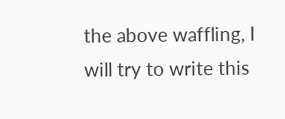the above waffling, I will try to write this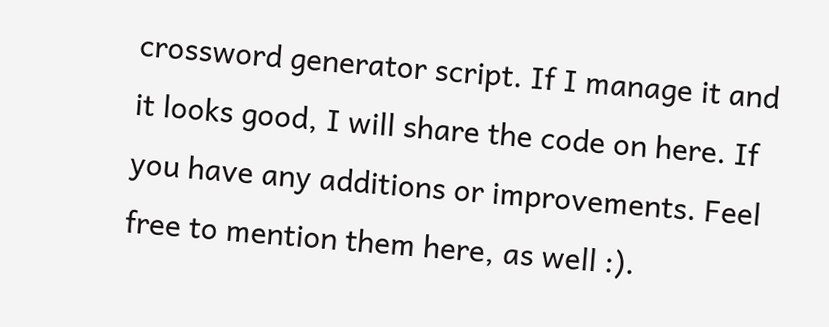crossword generator script. If I manage it and it looks good, I will share the code on here. If you have any additions or improvements. Feel free to mention them here, as well :).